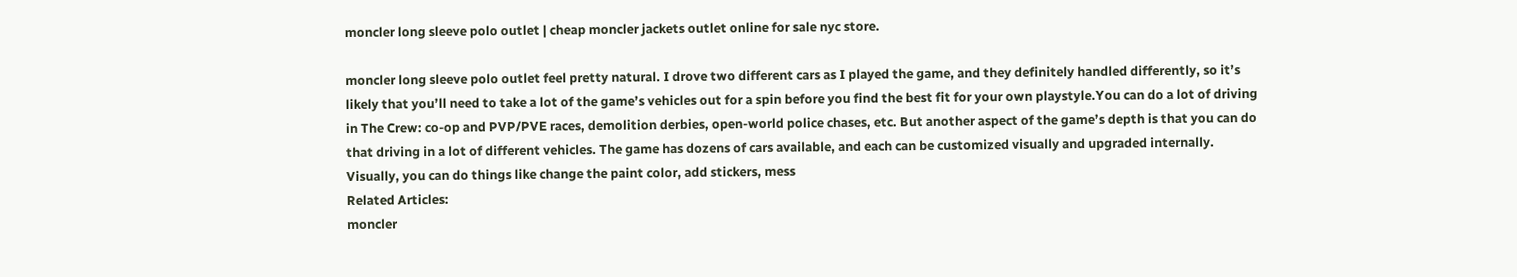moncler long sleeve polo outlet | cheap moncler jackets outlet online for sale nyc store.

moncler long sleeve polo outlet feel pretty natural. I drove two different cars as I played the game, and they definitely handled differently, so it’s likely that you’ll need to take a lot of the game’s vehicles out for a spin before you find the best fit for your own playstyle.You can do a lot of driving in The Crew: co-op and PVP/PVE races, demolition derbies, open-world police chases, etc. But another aspect of the game’s depth is that you can do that driving in a lot of different vehicles. The game has dozens of cars available, and each can be customized visually and upgraded internally. Visually, you can do things like change the paint color, add stickers, mess
Related Articles:
moncler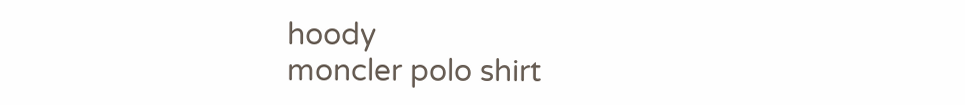hoody
moncler polo shirt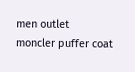men outlet
moncler puffer coat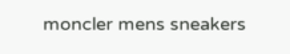moncler mens sneakers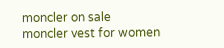moncler on sale
moncler vest for women